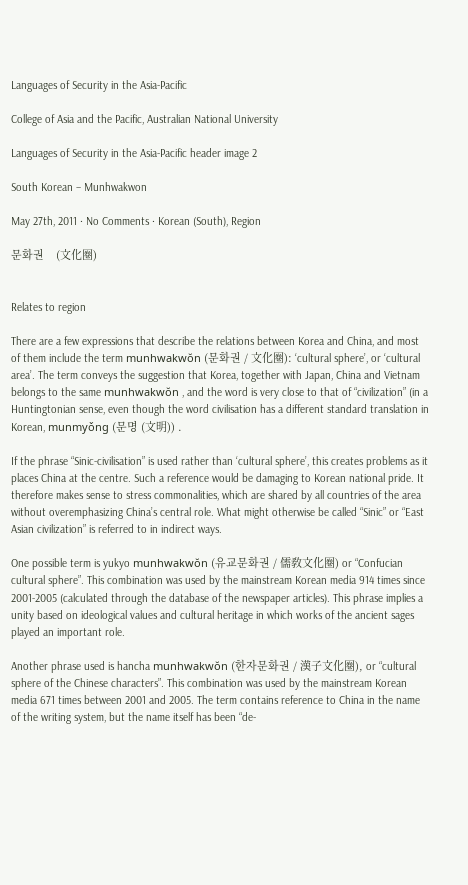Languages of Security in the Asia-Pacific

College of Asia and the Pacific, Australian National University

Languages of Security in the Asia-Pacific header image 2

South Korean – Munhwakwon

May 27th, 2011 · No Comments · Korean (South), Region

문화권    (文化圈)


Relates to region

There are a few expressions that describe the relations between Korea and China, and most of them include the term munhwakwŏn (문화권 / 文化圈): ‘cultural sphere’, or ‘cultural area’. The term conveys the suggestion that Korea, together with Japan, China and Vietnam belongs to the same munhwakwŏn , and the word is very close to that of “civilization” (in a Huntingtonian sense, even though the word civilisation has a different standard translation in Korean, munmyǒng (문명 (文明)) .

If the phrase “Sinic-civilisation” is used rather than ‘cultural sphere’, this creates problems as it places China at the centre. Such a reference would be damaging to Korean national pride. It therefore makes sense to stress commonalities, which are shared by all countries of the area without overemphasizing China’s central role. What might otherwise be called “Sinic” or “East Asian civilization” is referred to in indirect ways.

One possible term is yukyo munhwakwŏn (유교문화권 / 儒敎文化圈) or “Confucian cultural sphere”. This combination was used by the mainstream Korean media 914 times since 2001-2005 (calculated through the database of the newspaper articles). This phrase implies a unity based on ideological values and cultural heritage in which works of the ancient sages played an important role.

Another phrase used is hancha munhwakwŏn (한자문화권 / 漢子文化圈), or “cultural sphere of the Chinese characters”. This combination was used by the mainstream Korean media 671 times between 2001 and 2005. The term contains reference to China in the name of the writing system, but the name itself has been “de-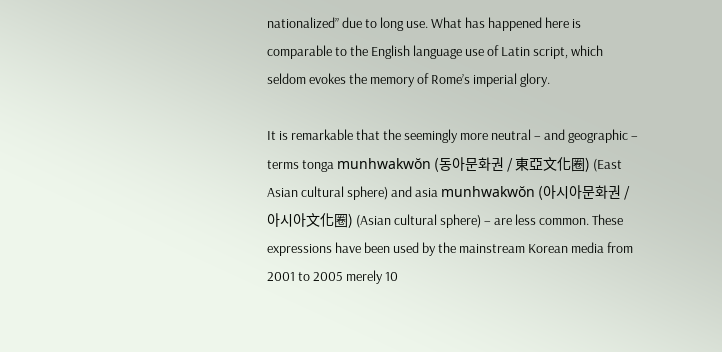nationalized” due to long use. What has happened here is comparable to the English language use of Latin script, which seldom evokes the memory of Rome’s imperial glory.

It is remarkable that the seemingly more neutral – and geographic – terms tonga munhwakwŏn (동아문화권 / 東亞文化圈) (East Asian cultural sphere) and asia munhwakwŏn (아시아문화권 / 아시아文化圈) (Asian cultural sphere) – are less common. These expressions have been used by the mainstream Korean media from 2001 to 2005 merely 10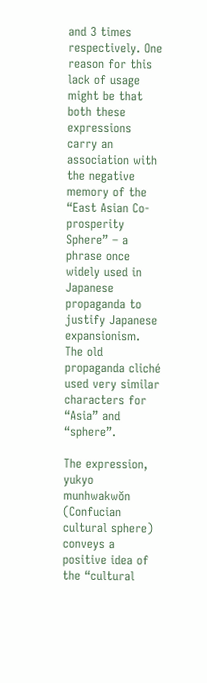and 3 times respectively. One reason for this lack of usage might be that both these expressions carry an association with the negative memory of the “East Asian Co-prosperity Sphere” – a phrase once widely used in Japanese propaganda to justify Japanese expansionism. The old propaganda cliché used very similar characters for “Asia” and “sphere”.

The expression, yukyo munhwakwŏn (Confucian cultural sphere) conveys a positive idea of the “cultural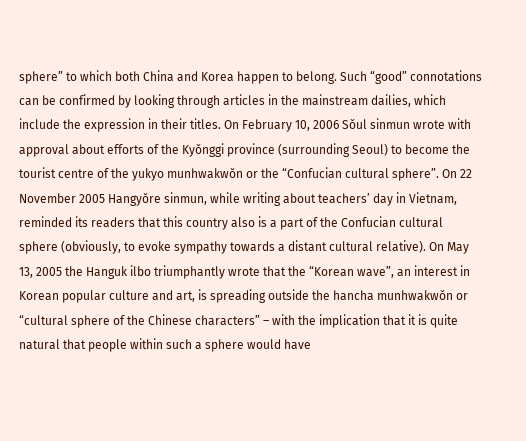sphere” to which both China and Korea happen to belong. Such “good” connotations can be confirmed by looking through articles in the mainstream dailies, which include the expression in their titles. On February 10, 2006 Sǒul sinmun wrote with approval about efforts of the Kyǒnggi province (surrounding Seoul) to become the tourist centre of the yukyo munhwakwŏn or the “Confucian cultural sphere”. On 22 November 2005 Hangyŏre sinmun, while writing about teachers’ day in Vietnam, reminded its readers that this country also is a part of the Confucian cultural sphere (obviously, to evoke sympathy towards a distant cultural relative). On May 13, 2005 the Hanguk ilbo triumphantly wrote that the “Korean wave”, an interest in Korean popular culture and art, is spreading outside the hancha munhwakwŏn or “cultural sphere of the Chinese characters” – with the implication that it is quite natural that people within such a sphere would have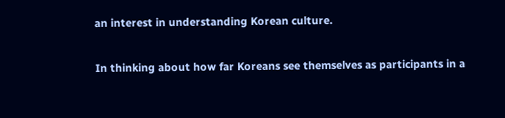an interest in understanding Korean culture.

In thinking about how far Koreans see themselves as participants in a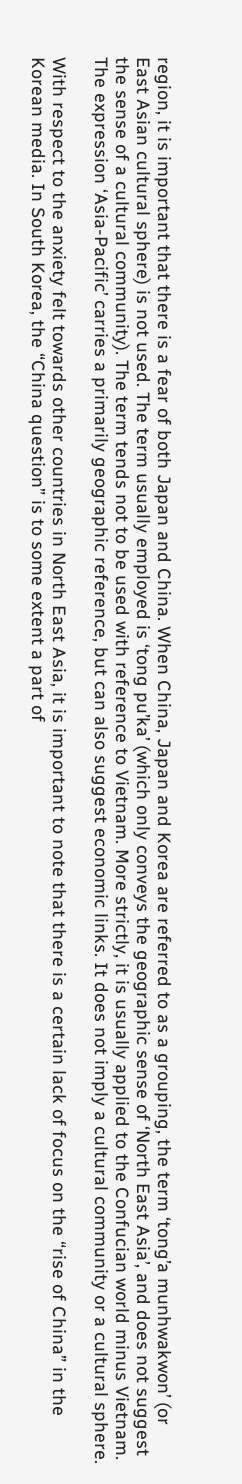region, it is important that there is a fear of both Japan and China. When China, Japan and Korea are referred to as a grouping, the term ‘tong’a munhwakwon’ (or East Asian cultural sphere) is not used. The term usually employed is ‘tong pu’ka’ (which only conveys the geographic sense of ‘North East Asia’, and does not suggest the sense of a cultural community). The term tends not to be used with reference to Vietnam. More strictly, it is usually applied to the Confucian world minus Vietnam. The expression ‘Asia-Pacific’ carries a primarily geographic reference, but can also suggest economic links. It does not imply a cultural community or a cultural sphere.

With respect to the anxiety felt towards other countries in North East Asia, it is important to note that there is a certain lack of focus on the “rise of China” in the Korean media. In South Korea, the “China question” is to some extent a part of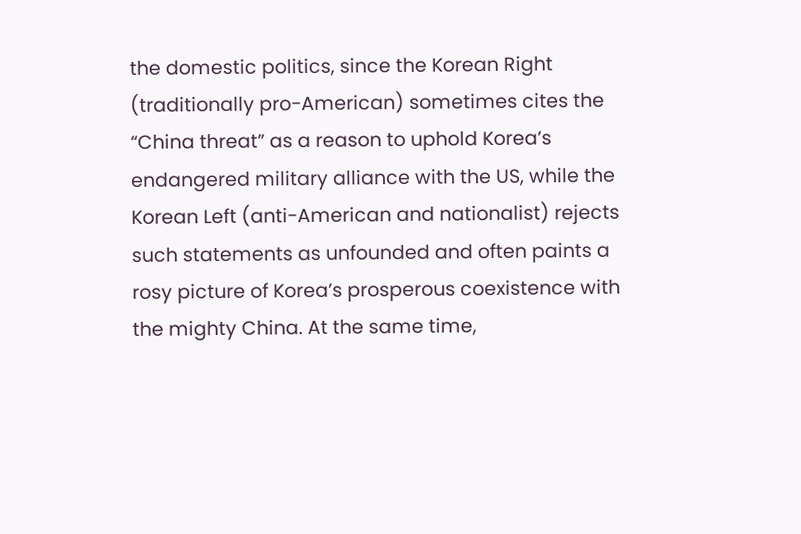the domestic politics, since the Korean Right (traditionally pro-American) sometimes cites the “China threat” as a reason to uphold Korea’s endangered military alliance with the US, while the Korean Left (anti-American and nationalist) rejects such statements as unfounded and often paints a rosy picture of Korea’s prosperous coexistence with the mighty China. At the same time,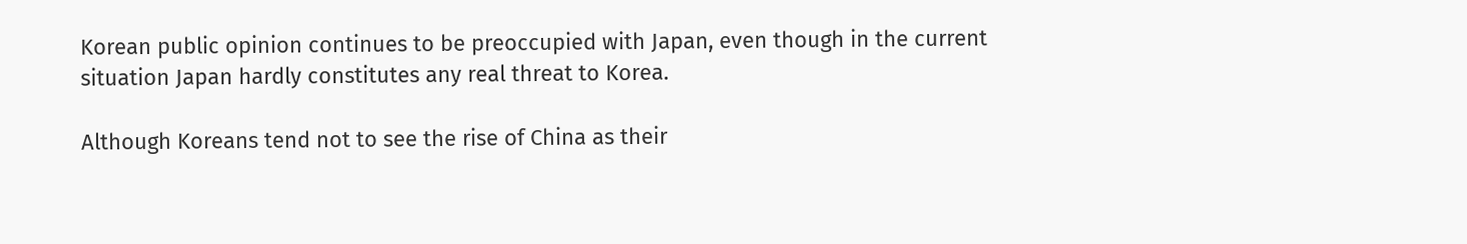Korean public opinion continues to be preoccupied with Japan, even though in the current situation Japan hardly constitutes any real threat to Korea.

Although Koreans tend not to see the rise of China as their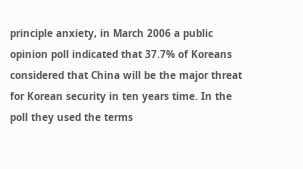principle anxiety, in March 2006 a public opinion poll indicated that 37.7% of Koreans considered that China will be the major threat for Korean security in ten years time. In the poll they used the terms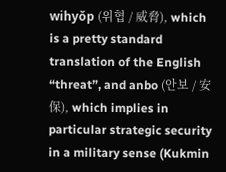wihyǒp (위협 / 威脅), which is a pretty standard translation of the English “threat”, and anbo (안보 / 安保), which implies in particular strategic security in a military sense (Kukmin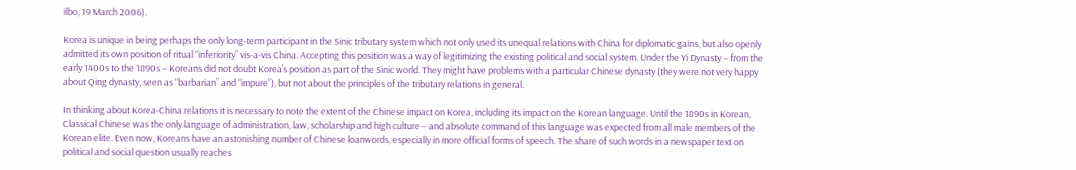ilbo, 19 March 2006).

Korea is unique in being perhaps the only long-term participant in the Sinic tributary system which not only used its unequal relations with China for diplomatic gains, but also openly admitted its own position of ritual “inferiority” vis-a-vis China. Accepting this position was a way of legitimizing the existing political and social system. Under the Yi Dynasty – from the early 1400s to the 1890s – Koreans did not doubt Korea’s position as part of the Sinic world. They might have problems with a particular Chinese dynasty (they were not very happy about Qing dynasty, seen as “barbarian” and “impure”), but not about the principles of the tributary relations in general.

In thinking about Korea-China relations it is necessary to note the extent of the Chinese impact on Korea, including its impact on the Korean language. Until the 1890s in Korean, Classical Chinese was the only language of administration, law, scholarship and high culture – and absolute command of this language was expected from all male members of the Korean elite. Even now, Koreans have an astonishing number of Chinese loanwords, especially in more official forms of speech. The share of such words in a newspaper text on political and social question usually reaches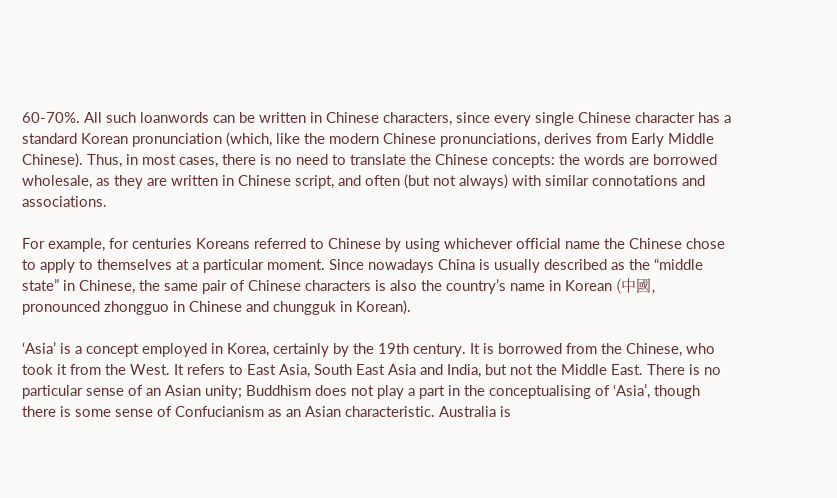60-70%. All such loanwords can be written in Chinese characters, since every single Chinese character has a standard Korean pronunciation (which, like the modern Chinese pronunciations, derives from Early Middle Chinese). Thus, in most cases, there is no need to translate the Chinese concepts: the words are borrowed wholesale, as they are written in Chinese script, and often (but not always) with similar connotations and associations.

For example, for centuries Koreans referred to Chinese by using whichever official name the Chinese chose to apply to themselves at a particular moment. Since nowadays China is usually described as the “middle state” in Chinese, the same pair of Chinese characters is also the country’s name in Korean (中國, pronounced zhongguo in Chinese and chungguk in Korean).

‘Asia’ is a concept employed in Korea, certainly by the 19th century. It is borrowed from the Chinese, who took it from the West. It refers to East Asia, South East Asia and India, but not the Middle East. There is no particular sense of an Asian unity; Buddhism does not play a part in the conceptualising of ‘Asia’, though there is some sense of Confucianism as an Asian characteristic. Australia is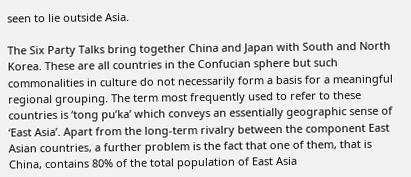seen to lie outside Asia.

The Six Party Talks bring together China and Japan with South and North Korea. These are all countries in the Confucian sphere but such commonalities in culture do not necessarily form a basis for a meaningful regional grouping. The term most frequently used to refer to these countries is ‘tong pu’ka’ which conveys an essentially geographic sense of ‘East Asia’. Apart from the long-term rivalry between the component East Asian countries, a further problem is the fact that one of them, that is China, contains 80% of the total population of East Asia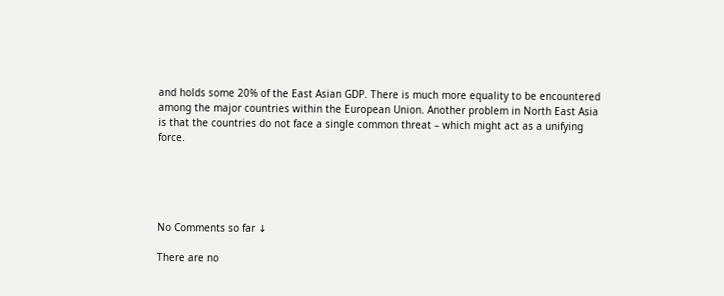and holds some 20% of the East Asian GDP. There is much more equality to be encountered among the major countries within the European Union. Another problem in North East Asia is that the countries do not face a single common threat – which might act as a unifying force.





No Comments so far ↓

There are no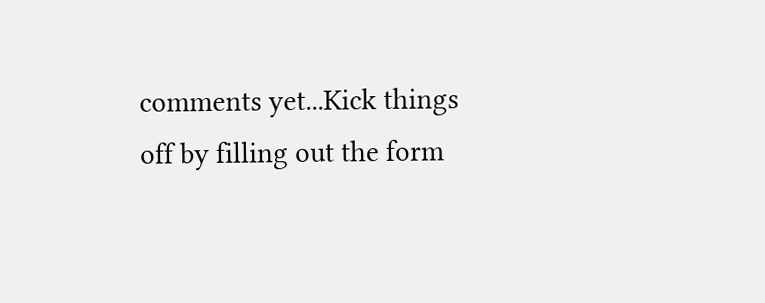comments yet...Kick things off by filling out the form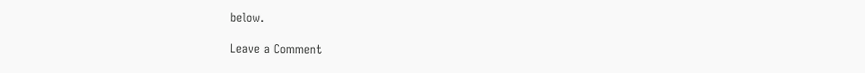below.

Leave a Comment